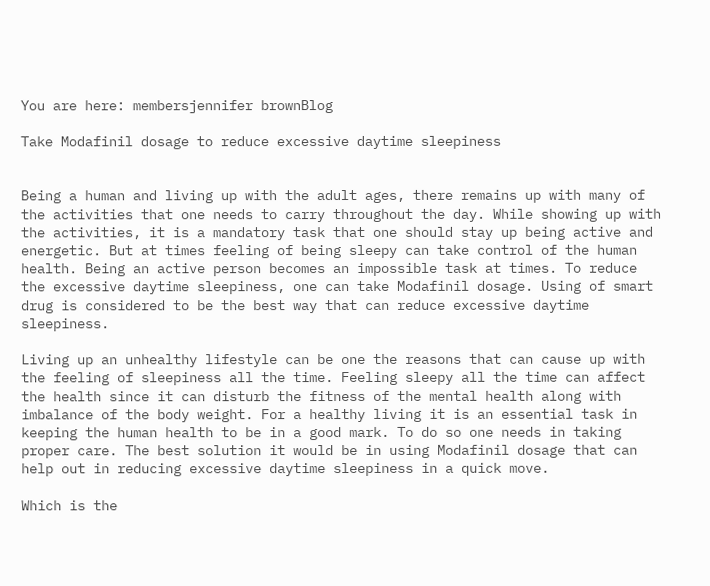You are here: membersjennifer brownBlog

Take Modafinil dosage to reduce excessive daytime sleepiness


Being a human and living up with the adult ages, there remains up with many of the activities that one needs to carry throughout the day. While showing up with the activities, it is a mandatory task that one should stay up being active and energetic. But at times feeling of being sleepy can take control of the human health. Being an active person becomes an impossible task at times. To reduce the excessive daytime sleepiness, one can take Modafinil dosage. Using of smart drug is considered to be the best way that can reduce excessive daytime sleepiness.

Living up an unhealthy lifestyle can be one the reasons that can cause up with the feeling of sleepiness all the time. Feeling sleepy all the time can affect the health since it can disturb the fitness of the mental health along with imbalance of the body weight. For a healthy living it is an essential task in keeping the human health to be in a good mark. To do so one needs in taking proper care. The best solution it would be in using Modafinil dosage that can help out in reducing excessive daytime sleepiness in a quick move.

Which is the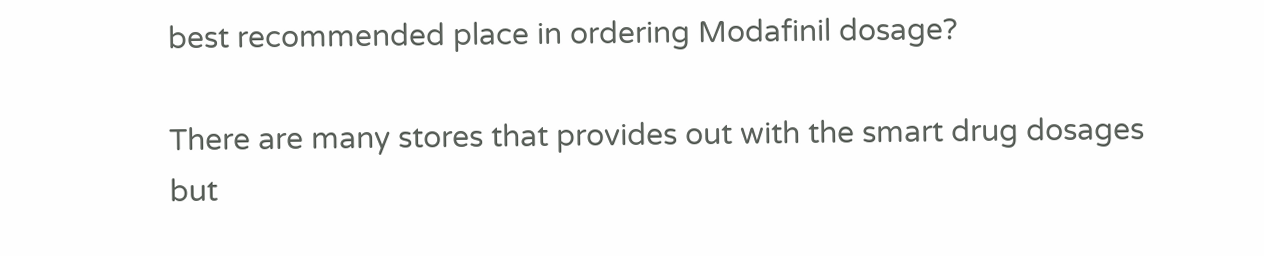best recommended place in ordering Modafinil dosage?

There are many stores that provides out with the smart drug dosages but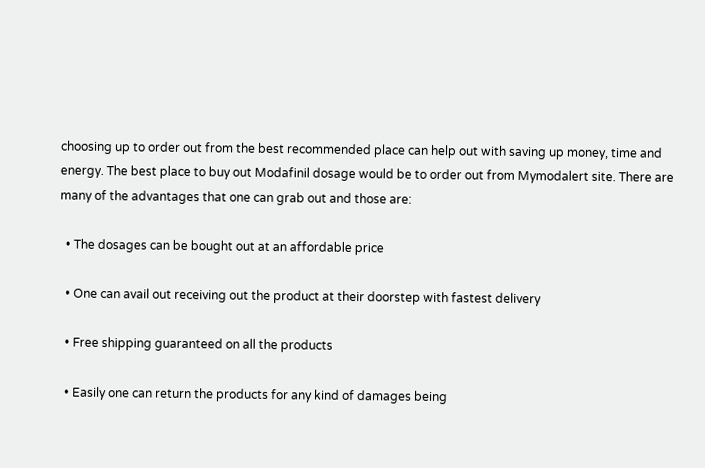choosing up to order out from the best recommended place can help out with saving up money, time and energy. The best place to buy out Modafinil dosage would be to order out from Mymodalert site. There are many of the advantages that one can grab out and those are:

  • The dosages can be bought out at an affordable price

  • One can avail out receiving out the product at their doorstep with fastest delivery

  • Free shipping guaranteed on all the products

  • Easily one can return the products for any kind of damages being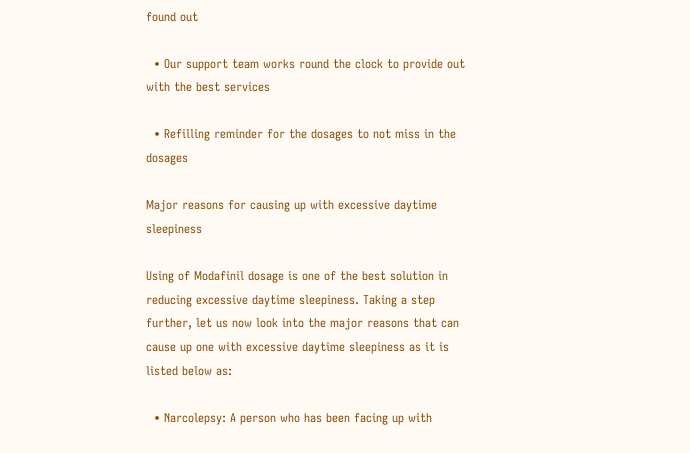found out

  • Our support team works round the clock to provide out with the best services

  • Refilling reminder for the dosages to not miss in the dosages

Major reasons for causing up with excessive daytime sleepiness

Using of Modafinil dosage is one of the best solution in reducing excessive daytime sleepiness. Taking a step further, let us now look into the major reasons that can cause up one with excessive daytime sleepiness as it is listed below as:

  • Narcolepsy: A person who has been facing up with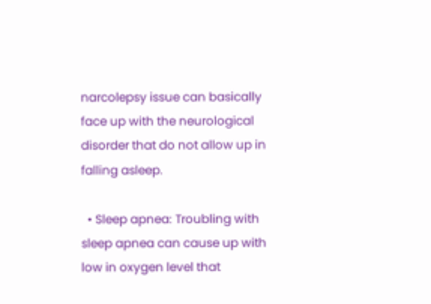narcolepsy issue can basically face up with the neurological disorder that do not allow up in falling asleep.

  • Sleep apnea: Troubling with sleep apnea can cause up with low in oxygen level that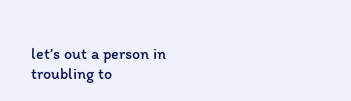let’s out a person in troubling to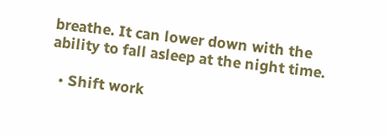breathe. It can lower down with the ability to fall asleep at the night time.

  • Shift work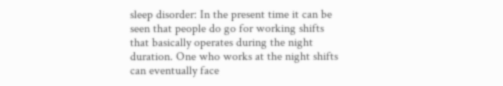sleep disorder: In the present time it can be seen that people do go for working shifts that basically operates during the night duration. One who works at the night shifts can eventually face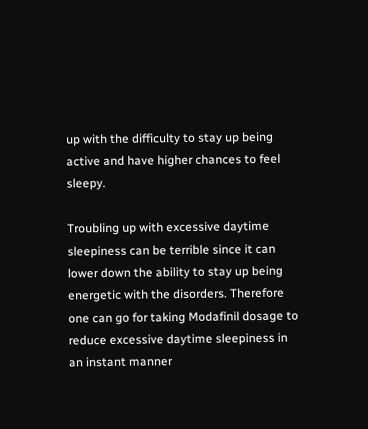up with the difficulty to stay up being active and have higher chances to feel sleepy.

Troubling up with excessive daytime sleepiness can be terrible since it can lower down the ability to stay up being energetic with the disorders. Therefore one can go for taking Modafinil dosage to reduce excessive daytime sleepiness in an instant manner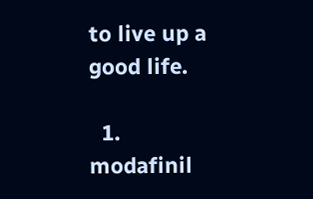to live up a good life.

  1. modafinil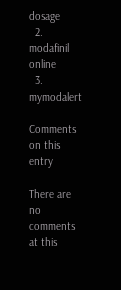dosage
  2. modafinil online
  3. mymodalert

Comments on this entry

There are no comments at this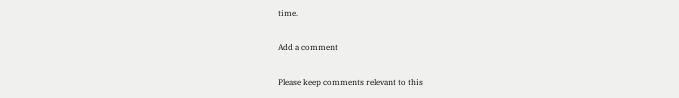time.

Add a comment

Please keep comments relevant to this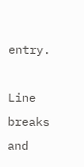entry.

Line breaks and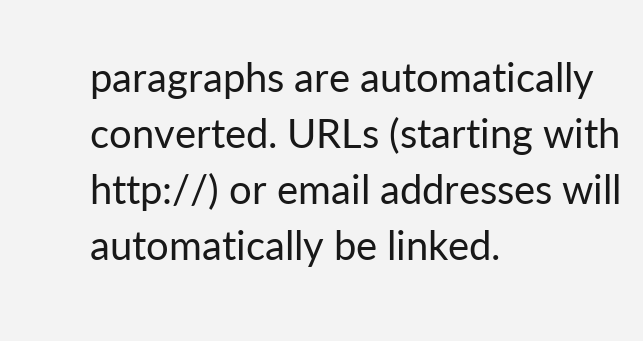paragraphs are automatically converted. URLs (starting with http://) or email addresses will automatically be linked.